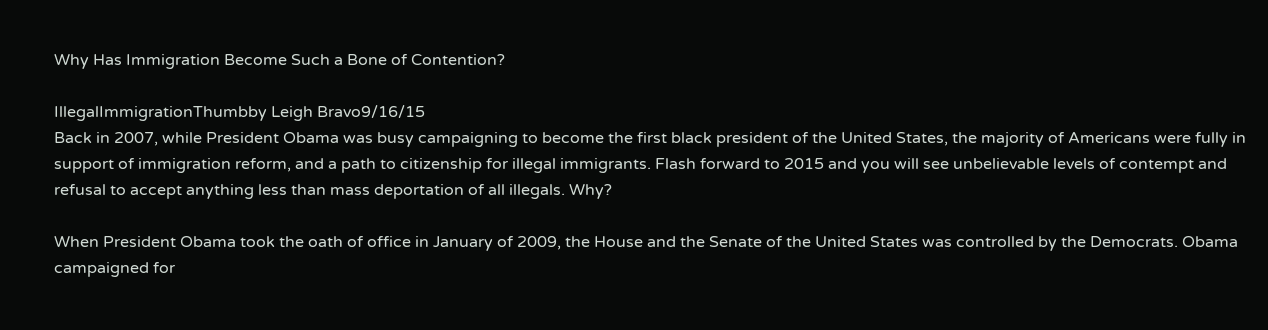Why Has Immigration Become Such a Bone of Contention?

IllegalImmigrationThumbby Leigh Bravo9/16/15
Back in 2007, while President Obama was busy campaigning to become the first black president of the United States, the majority of Americans were fully in support of immigration reform, and a path to citizenship for illegal immigrants. Flash forward to 2015 and you will see unbelievable levels of contempt and refusal to accept anything less than mass deportation of all illegals. Why?

When President Obama took the oath of office in January of 2009, the House and the Senate of the United States was controlled by the Democrats. Obama campaigned for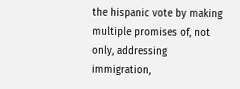the hispanic vote by making multiple promises of, not only, addressing immigration,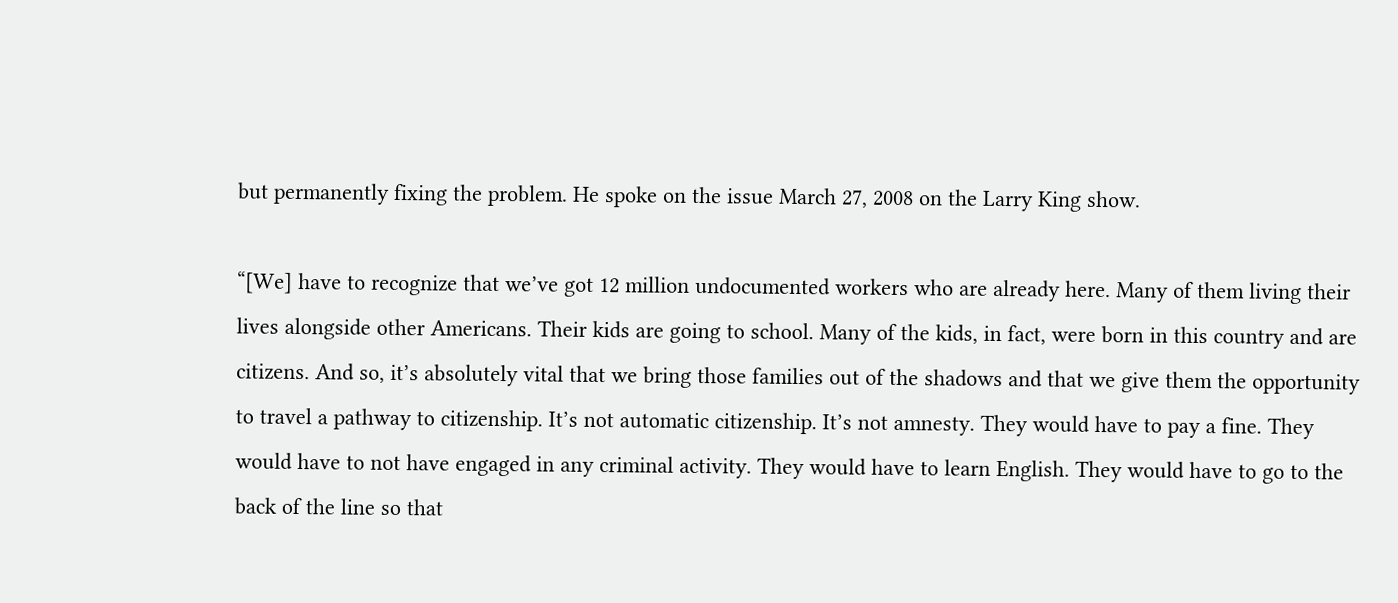but permanently fixing the problem. He spoke on the issue March 27, 2008 on the Larry King show.

“[We] have to recognize that we’ve got 12 million undocumented workers who are already here. Many of them living their lives alongside other Americans. Their kids are going to school. Many of the kids, in fact, were born in this country and are citizens. And so, it’s absolutely vital that we bring those families out of the shadows and that we give them the opportunity to travel a pathway to citizenship. It’s not automatic citizenship. It’s not amnesty. They would have to pay a fine. They would have to not have engaged in any criminal activity. They would have to learn English. They would have to go to the back of the line so that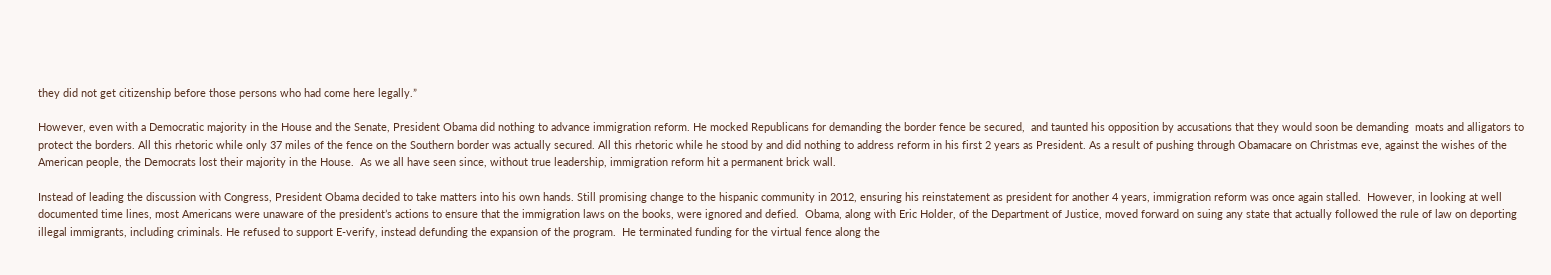they did not get citizenship before those persons who had come here legally.”

However, even with a Democratic majority in the House and the Senate, President Obama did nothing to advance immigration reform. He mocked Republicans for demanding the border fence be secured,  and taunted his opposition by accusations that they would soon be demanding  moats and alligators to protect the borders. All this rhetoric while only 37 miles of the fence on the Southern border was actually secured. All this rhetoric while he stood by and did nothing to address reform in his first 2 years as President. As a result of pushing through Obamacare on Christmas eve, against the wishes of the American people, the Democrats lost their majority in the House.  As we all have seen since, without true leadership, immigration reform hit a permanent brick wall.

Instead of leading the discussion with Congress, President Obama decided to take matters into his own hands. Still promising change to the hispanic community in 2012, ensuring his reinstatement as president for another 4 years, immigration reform was once again stalled.  However, in looking at well documented time lines, most Americans were unaware of the president’s actions to ensure that the immigration laws on the books, were ignored and defied.  Obama, along with Eric Holder, of the Department of Justice, moved forward on suing any state that actually followed the rule of law on deporting illegal immigrants, including criminals. He refused to support E-verify, instead defunding the expansion of the program.  He terminated funding for the virtual fence along the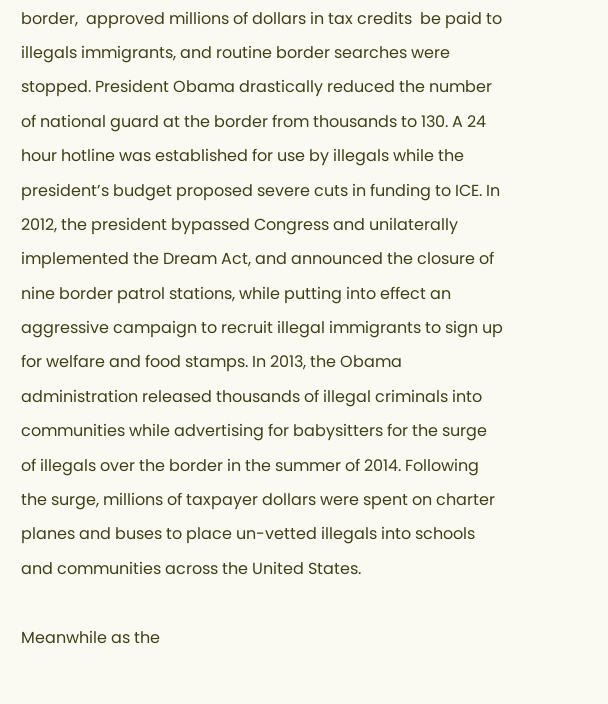border,  approved millions of dollars in tax credits  be paid to illegals immigrants, and routine border searches were stopped. President Obama drastically reduced the number of national guard at the border from thousands to 130. A 24 hour hotline was established for use by illegals while the president’s budget proposed severe cuts in funding to ICE. In 2012, the president bypassed Congress and unilaterally implemented the Dream Act, and announced the closure of nine border patrol stations, while putting into effect an aggressive campaign to recruit illegal immigrants to sign up for welfare and food stamps. In 2013, the Obama administration released thousands of illegal criminals into communities while advertising for babysitters for the surge of illegals over the border in the summer of 2014. Following the surge, millions of taxpayer dollars were spent on charter planes and buses to place un-vetted illegals into schools and communities across the United States.

Meanwhile as the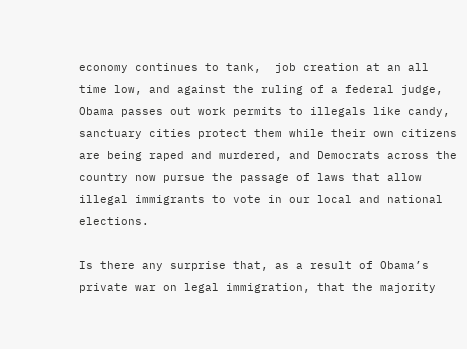economy continues to tank,  job creation at an all time low, and against the ruling of a federal judge, Obama passes out work permits to illegals like candy, sanctuary cities protect them while their own citizens are being raped and murdered, and Democrats across the country now pursue the passage of laws that allow illegal immigrants to vote in our local and national elections.

Is there any surprise that, as a result of Obama’s private war on legal immigration, that the majority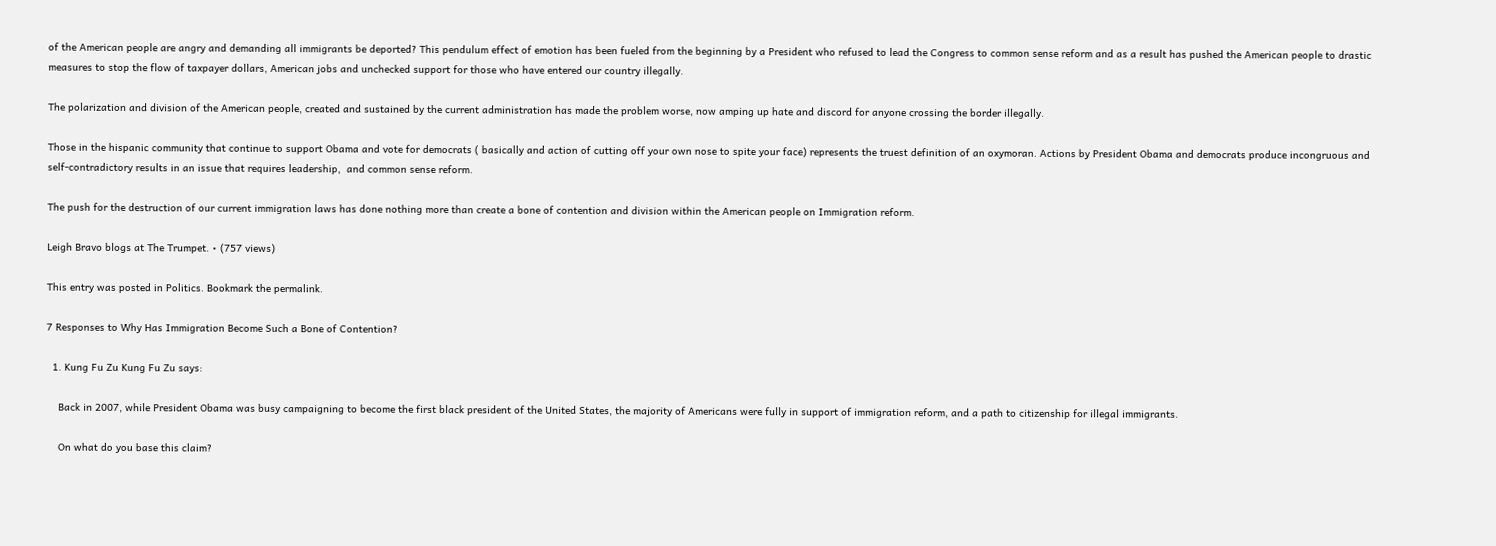of the American people are angry and demanding all immigrants be deported? This pendulum effect of emotion has been fueled from the beginning by a President who refused to lead the Congress to common sense reform and as a result has pushed the American people to drastic measures to stop the flow of taxpayer dollars, American jobs and unchecked support for those who have entered our country illegally.

The polarization and division of the American people, created and sustained by the current administration has made the problem worse, now amping up hate and discord for anyone crossing the border illegally.

Those in the hispanic community that continue to support Obama and vote for democrats ( basically and action of cutting off your own nose to spite your face) represents the truest definition of an oxymoran. Actions by President Obama and democrats produce incongruous and self-contradictory results in an issue that requires leadership,  and common sense reform.

The push for the destruction of our current immigration laws has done nothing more than create a bone of contention and division within the American people on Immigration reform.

Leigh Bravo blogs at The Trumpet. • (757 views)

This entry was posted in Politics. Bookmark the permalink.

7 Responses to Why Has Immigration Become Such a Bone of Contention?

  1. Kung Fu Zu Kung Fu Zu says:

    Back in 2007, while President Obama was busy campaigning to become the first black president of the United States, the majority of Americans were fully in support of immigration reform, and a path to citizenship for illegal immigrants.

    On what do you base this claim?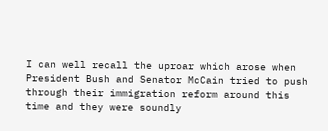I can well recall the uproar which arose when President Bush and Senator McCain tried to push through their immigration reform around this time and they were soundly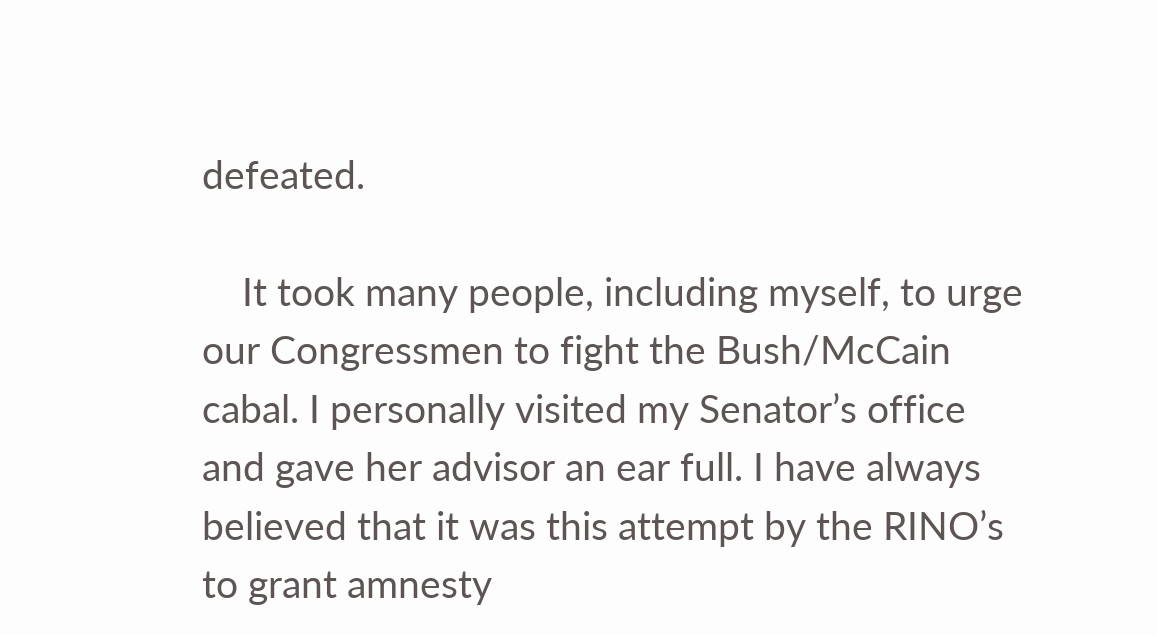defeated.

    It took many people, including myself, to urge our Congressmen to fight the Bush/McCain cabal. I personally visited my Senator’s office and gave her advisor an ear full. I have always believed that it was this attempt by the RINO’s to grant amnesty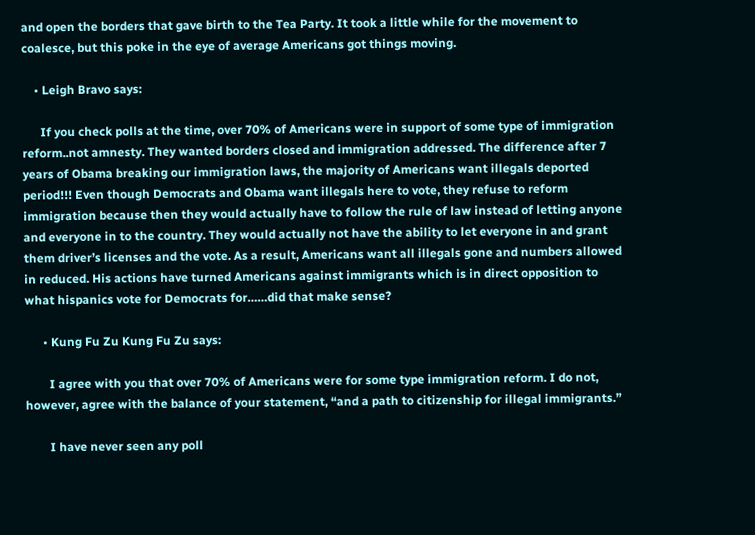and open the borders that gave birth to the Tea Party. It took a little while for the movement to coalesce, but this poke in the eye of average Americans got things moving.

    • Leigh Bravo says:

      If you check polls at the time, over 70% of Americans were in support of some type of immigration reform..not amnesty. They wanted borders closed and immigration addressed. The difference after 7 years of Obama breaking our immigration laws, the majority of Americans want illegals deported period!!! Even though Democrats and Obama want illegals here to vote, they refuse to reform immigration because then they would actually have to follow the rule of law instead of letting anyone and everyone in to the country. They would actually not have the ability to let everyone in and grant them driver’s licenses and the vote. As a result, Americans want all illegals gone and numbers allowed in reduced. His actions have turned Americans against immigrants which is in direct opposition to what hispanics vote for Democrats for……did that make sense?

      • Kung Fu Zu Kung Fu Zu says:

        I agree with you that over 70% of Americans were for some type immigration reform. I do not, however, agree with the balance of your statement, “and a path to citizenship for illegal immigrants.”

        I have never seen any poll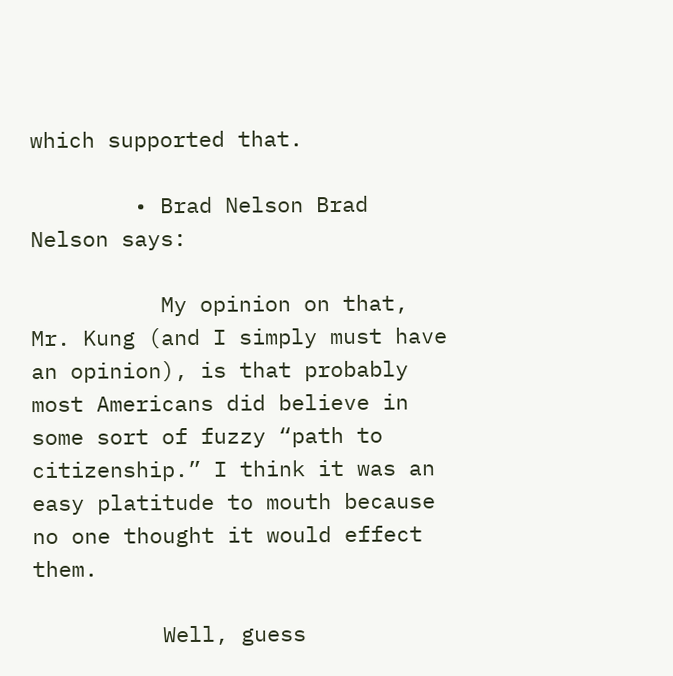which supported that.

        • Brad Nelson Brad Nelson says:

          My opinion on that, Mr. Kung (and I simply must have an opinion), is that probably most Americans did believe in some sort of fuzzy “path to citizenship.” I think it was an easy platitude to mouth because no one thought it would effect them.

          Well, guess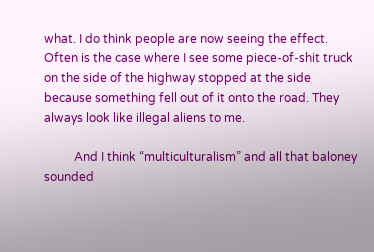what. I do think people are now seeing the effect. Often is the case where I see some piece-of-shit truck on the side of the highway stopped at the side because something fell out of it onto the road. They always look like illegal aliens to me.

          And I think “multiculturalism” and all that baloney sounded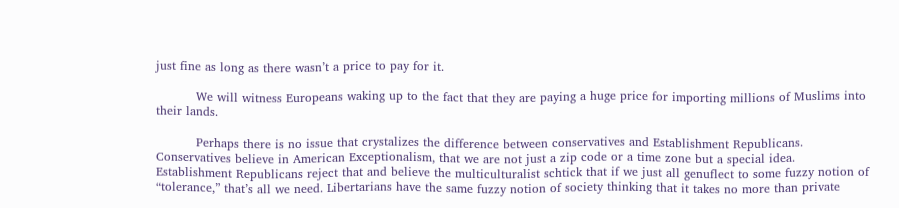just fine as long as there wasn’t a price to pay for it.

          We will witness Europeans waking up to the fact that they are paying a huge price for importing millions of Muslims into their lands.

          Perhaps there is no issue that crystalizes the difference between conservatives and Establishment Republicans. Conservatives believe in American Exceptionalism, that we are not just a zip code or a time zone but a special idea. Establishment Republicans reject that and believe the multiculturalist schtick that if we just all genuflect to some fuzzy notion of “tolerance,” that’s all we need. Libertarians have the same fuzzy notion of society thinking that it takes no more than private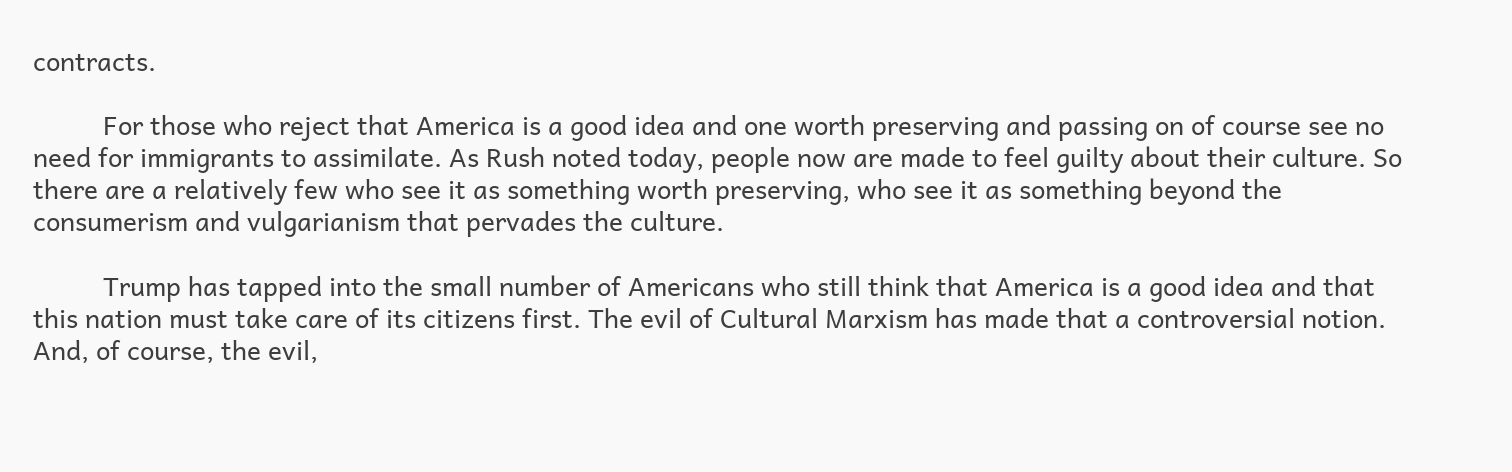contracts.

          For those who reject that America is a good idea and one worth preserving and passing on of course see no need for immigrants to assimilate. As Rush noted today, people now are made to feel guilty about their culture. So there are a relatively few who see it as something worth preserving, who see it as something beyond the consumerism and vulgarianism that pervades the culture.

          Trump has tapped into the small number of Americans who still think that America is a good idea and that this nation must take care of its citizens first. The evil of Cultural Marxism has made that a controversial notion. And, of course, the evil,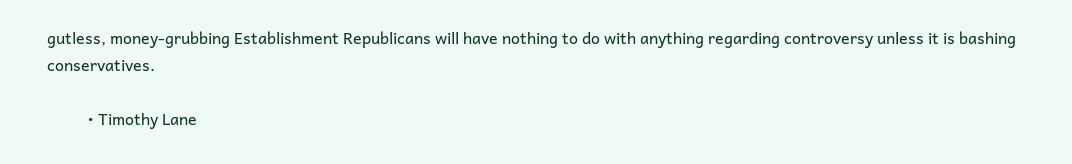gutless, money-grubbing Establishment Republicans will have nothing to do with anything regarding controversy unless it is bashing conservatives.

          • Timothy Lane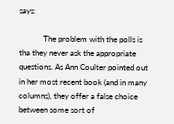says:

            The problem with the polls is tha they never ask the appropriate questions. As Ann Coulter pointed out in her most recent book (and in many columns), they offer a false choice between some sort of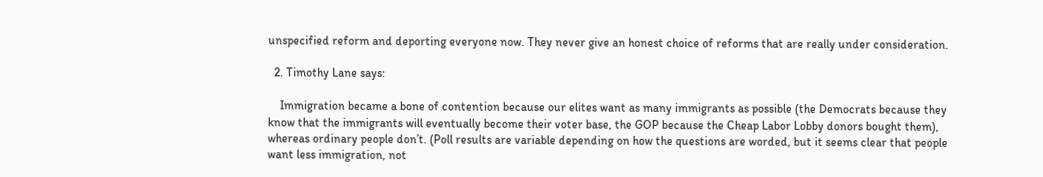unspecified reform and deporting everyone now. They never give an honest choice of reforms that are really under consideration.

  2. Timothy Lane says:

    Immigration became a bone of contention because our elites want as many immigrants as possible (the Democrats because they know that the immigrants will eventually become their voter base, the GOP because the Cheap Labor Lobby donors bought them), whereas ordinary people don’t. (Poll results are variable depending on how the questions are worded, but it seems clear that people want less immigration, not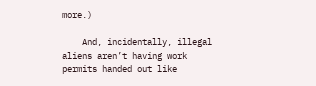more.)

    And, incidentally, illegal aliens aren’t having work permits handed out like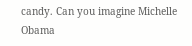candy. Can you imagine Michelle Obama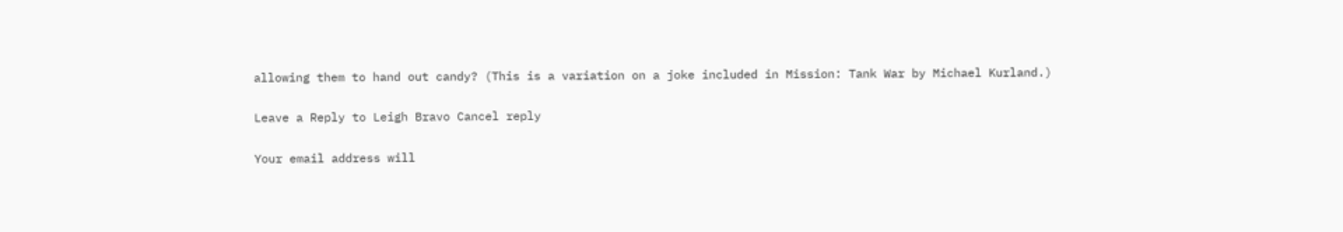allowing them to hand out candy? (This is a variation on a joke included in Mission: Tank War by Michael Kurland.)

Leave a Reply to Leigh Bravo Cancel reply

Your email address will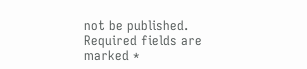not be published. Required fields are marked *